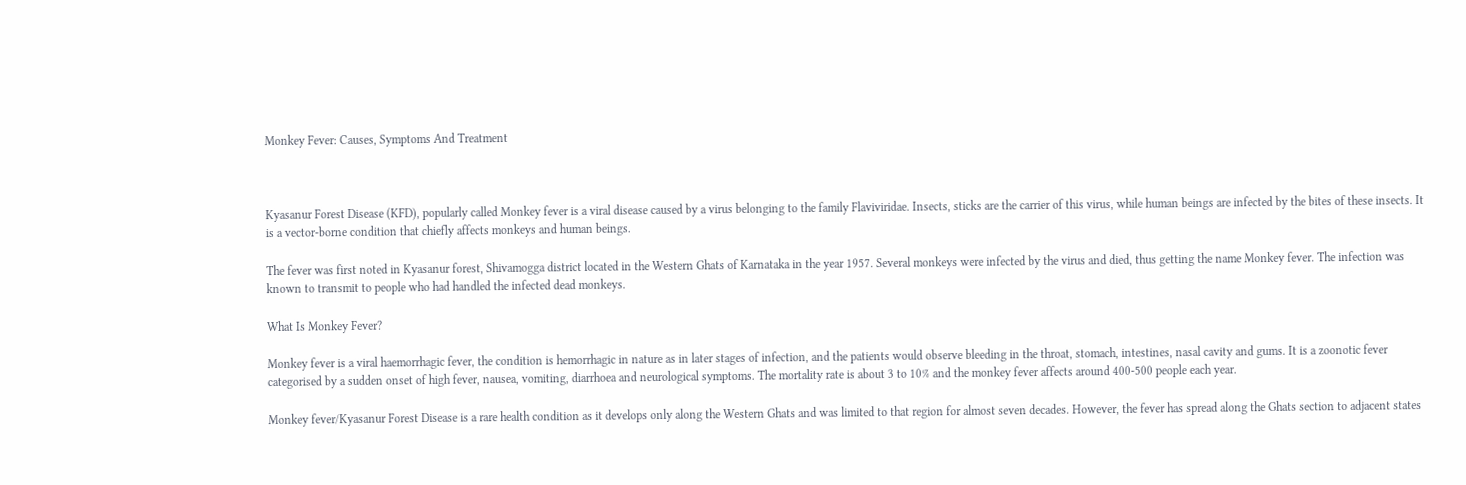Monkey Fever: Causes, Symptoms And Treatment



Kyasanur Forest Disease (KFD), popularly called Monkey fever is a viral disease caused by a virus belonging to the family Flaviviridae. Insects, sticks are the carrier of this virus, while human beings are infected by the bites of these insects. It is a vector-borne condition that chiefly affects monkeys and human beings.

The fever was first noted in Kyasanur forest, Shivamogga district located in the Western Ghats of Karnataka in the year 1957. Several monkeys were infected by the virus and died, thus getting the name Monkey fever. The infection was known to transmit to people who had handled the infected dead monkeys.

What Is Monkey Fever?

Monkey fever is a viral haemorrhagic fever, the condition is hemorrhagic in nature as in later stages of infection, and the patients would observe bleeding in the throat, stomach, intestines, nasal cavity and gums. It is a zoonotic fever categorised by a sudden onset of high fever, nausea, vomiting, diarrhoea and neurological symptoms. The mortality rate is about 3 to 10% and the monkey fever affects around 400-500 people each year.

Monkey fever/Kyasanur Forest Disease is a rare health condition as it develops only along the Western Ghats and was limited to that region for almost seven decades. However, the fever has spread along the Ghats section to adjacent states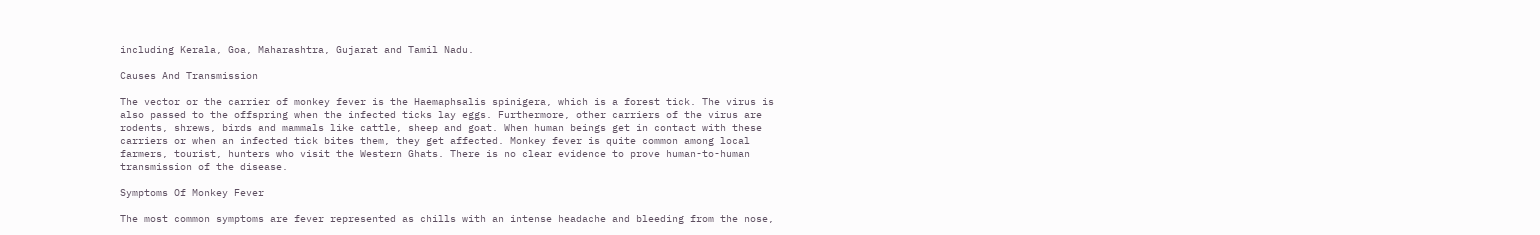including Kerala, Goa, Maharashtra, Gujarat and Tamil Nadu.

Causes And Transmission

The vector or the carrier of monkey fever is the Haemaphsalis spinigera, which is a forest tick. The virus is also passed to the offspring when the infected ticks lay eggs. Furthermore, other carriers of the virus are rodents, shrews, birds and mammals like cattle, sheep and goat. When human beings get in contact with these carriers or when an infected tick bites them, they get affected. Monkey fever is quite common among local farmers, tourist, hunters who visit the Western Ghats. There is no clear evidence to prove human-to-human transmission of the disease.

Symptoms Of Monkey Fever

The most common symptoms are fever represented as chills with an intense headache and bleeding from the nose,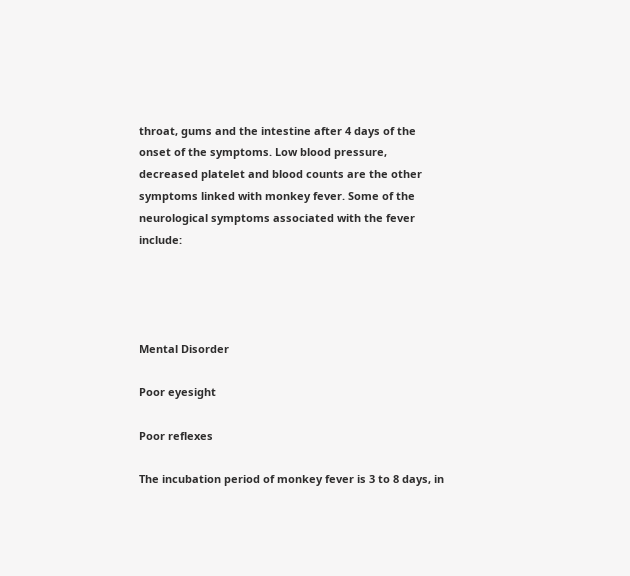throat, gums and the intestine after 4 days of the onset of the symptoms. Low blood pressure, decreased platelet and blood counts are the other symptoms linked with monkey fever. Some of the neurological symptoms associated with the fever include:




Mental Disorder

Poor eyesight

Poor reflexes

The incubation period of monkey fever is 3 to 8 days, in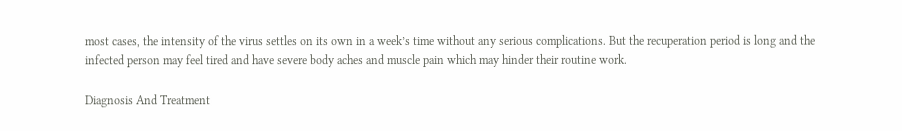most cases, the intensity of the virus settles on its own in a week’s time without any serious complications. But the recuperation period is long and the infected person may feel tired and have severe body aches and muscle pain which may hinder their routine work.

Diagnosis And Treatment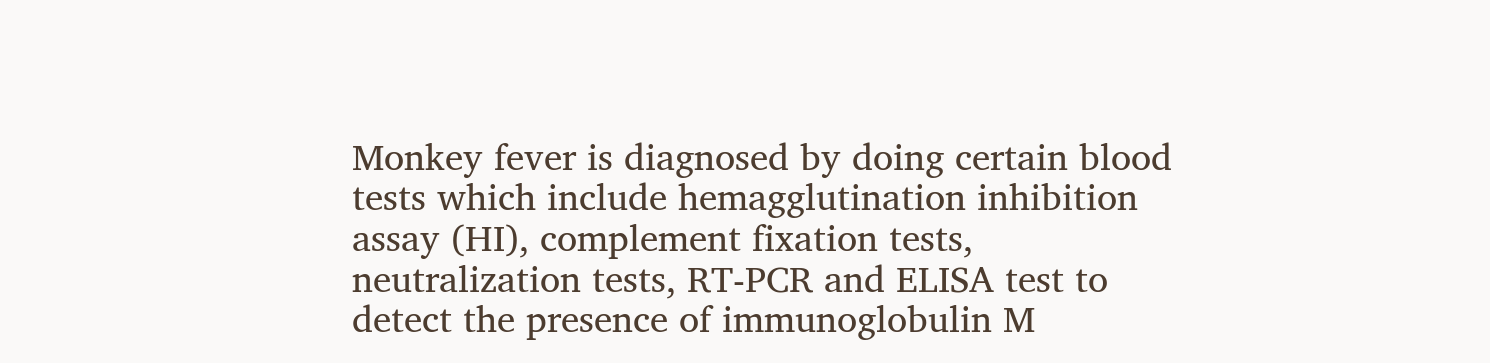Monkey fever is diagnosed by doing certain blood tests which include hemagglutination inhibition assay (HI), complement fixation tests, neutralization tests, RT-PCR and ELISA test to detect the presence of immunoglobulin M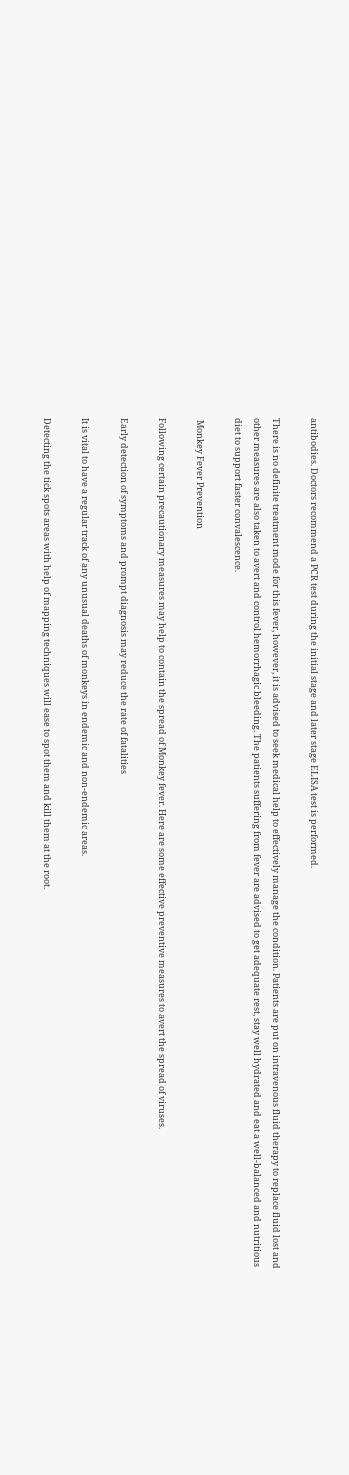antibodies. Doctors recommend a PCR test during the initial stage and later stage ELISA test is performed.

There is no definite treatment mode for this fever, however, it is advised to seek medical help to effectively manage the condition. Patients are put on intravenous fluid therapy to replace fluid lost and other measures are also taken to avert and control hemorrhagic bleeding. The patients suffering from fever are advised to get adequate rest, stay well hydrated and eat a well-balanced and nutritious diet to support faster convalescence.

 Monkey Fever Prevention

Following certain precautionary measures may help to contain the spread of Monkey fever. Here are some effective preventive measures to avert the spread of viruses.

Early detection of symptoms and prompt diagnosis may reduce the rate of fatalities

It is vital to have a regular track of any unusual deaths of monkeys in endemic and non-endemic areas.

Detecting the tick spots areas with help of mapping techniques will ease to spot them and kill them at the root.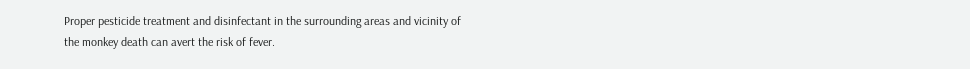Proper pesticide treatment and disinfectant in the surrounding areas and vicinity of the monkey death can avert the risk of fever.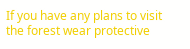If you have any plans to visit the forest wear protective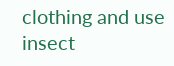clothing and use insect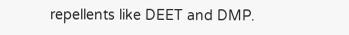repellents like DEET and DMP.